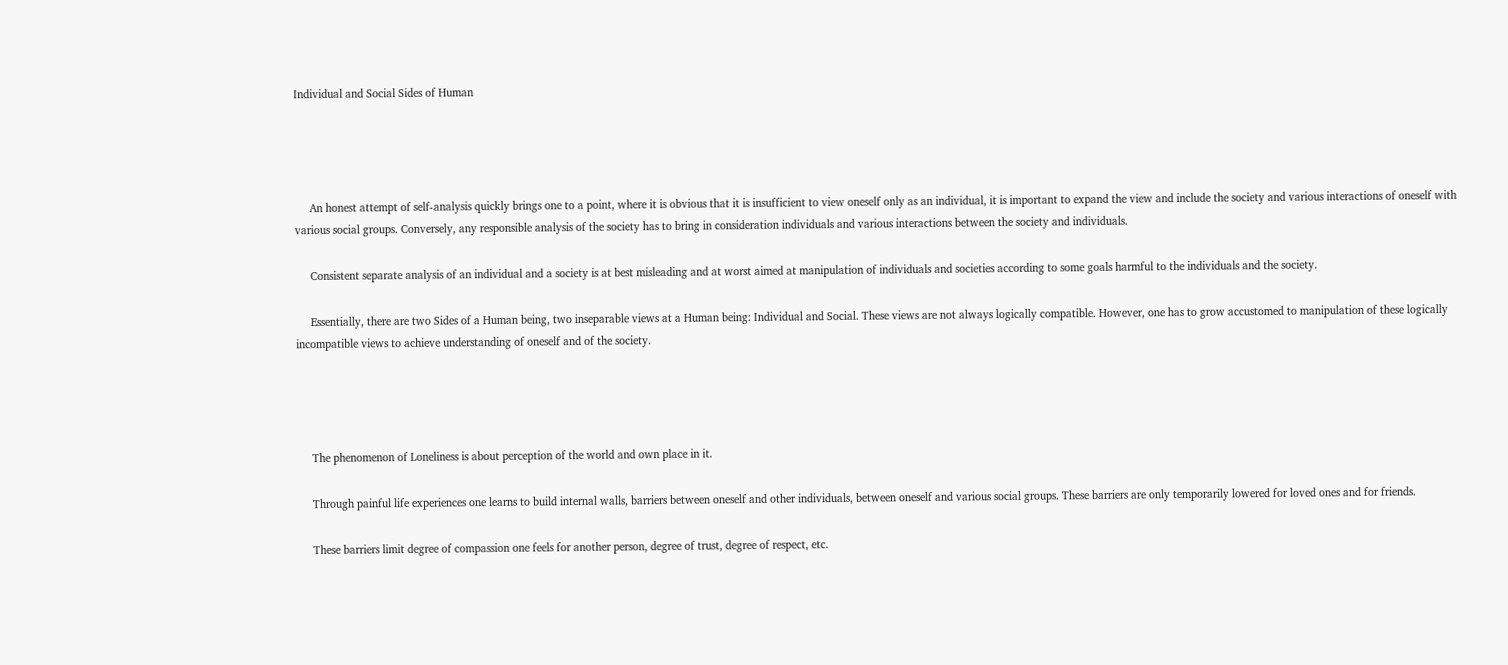Individual and Social Sides of Human




     An honest attempt of self-analysis quickly brings one to a point, where it is obvious that it is insufficient to view oneself only as an individual, it is important to expand the view and include the society and various interactions of oneself with various social groups. Conversely, any responsible analysis of the society has to bring in consideration individuals and various interactions between the society and individuals.

     Consistent separate analysis of an individual and a society is at best misleading and at worst aimed at manipulation of individuals and societies according to some goals harmful to the individuals and the society.

     Essentially, there are two Sides of a Human being, two inseparable views at a Human being: Individual and Social. These views are not always logically compatible. However, one has to grow accustomed to manipulation of these logically incompatible views to achieve understanding of oneself and of the society.




     The phenomenon of Loneliness is about perception of the world and own place in it.

     Through painful life experiences one learns to build internal walls, barriers between oneself and other individuals, between oneself and various social groups. These barriers are only temporarily lowered for loved ones and for friends.

     These barriers limit degree of compassion one feels for another person, degree of trust, degree of respect, etc.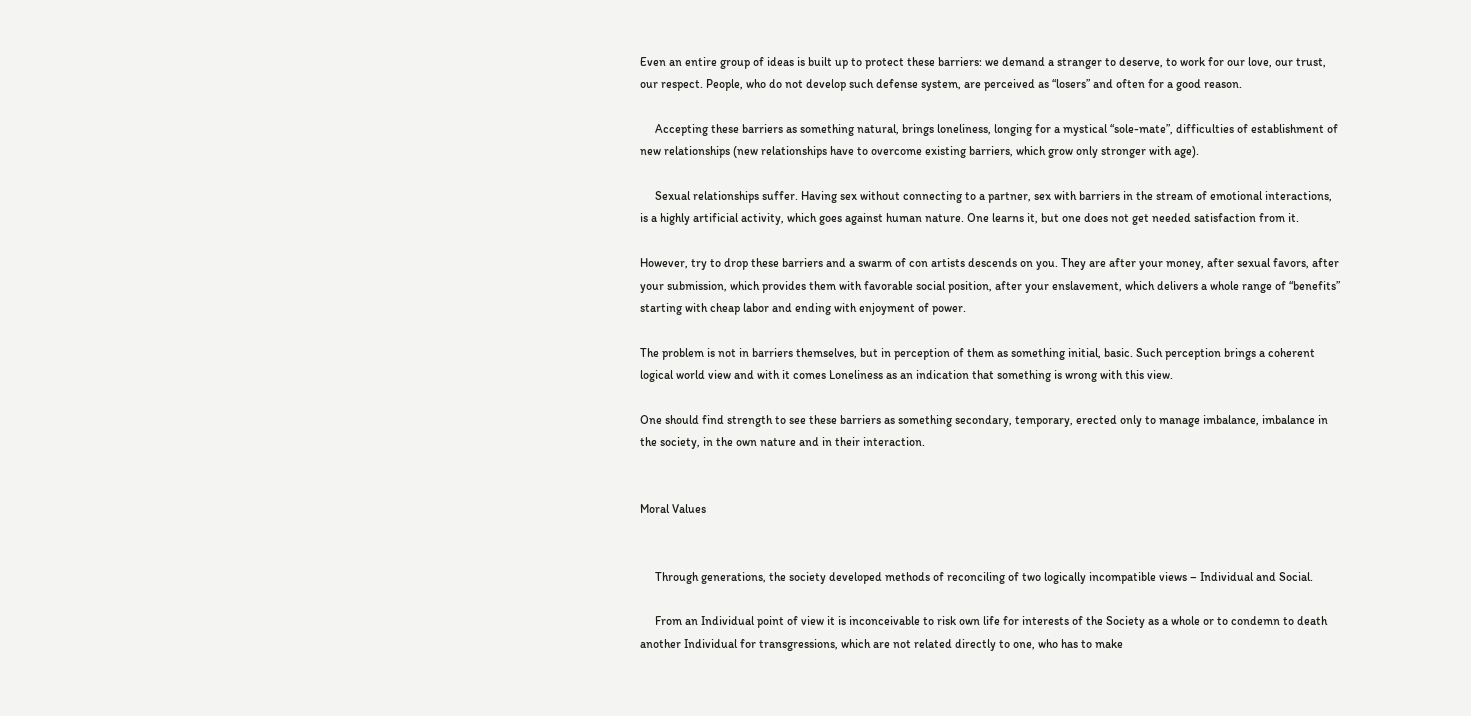Even an entire group of ideas is built up to protect these barriers: we demand a stranger to deserve, to work for our love, our trust, our respect. People, who do not develop such defense system, are perceived as “losers” and often for a good reason.

     Accepting these barriers as something natural, brings loneliness, longing for a mystical “sole-mate”, difficulties of establishment of new relationships (new relationships have to overcome existing barriers, which grow only stronger with age).

     Sexual relationships suffer. Having sex without connecting to a partner, sex with barriers in the stream of emotional interactions, is a highly artificial activity, which goes against human nature. One learns it, but one does not get needed satisfaction from it.

However, try to drop these barriers and a swarm of con artists descends on you. They are after your money, after sexual favors, after your submission, which provides them with favorable social position, after your enslavement, which delivers a whole range of “benefits” starting with cheap labor and ending with enjoyment of power.

The problem is not in barriers themselves, but in perception of them as something initial, basic. Such perception brings a coherent logical world view and with it comes Loneliness as an indication that something is wrong with this view.

One should find strength to see these barriers as something secondary, temporary, erected only to manage imbalance, imbalance in the society, in the own nature and in their interaction.


Moral Values


     Through generations, the society developed methods of reconciling of two logically incompatible views – Individual and Social.

     From an Individual point of view it is inconceivable to risk own life for interests of the Society as a whole or to condemn to death another Individual for transgressions, which are not related directly to one, who has to make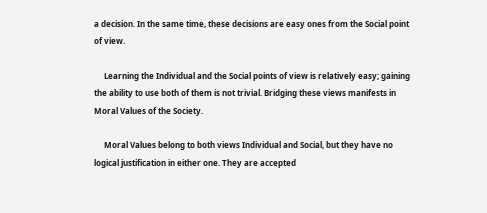a decision. In the same time, these decisions are easy ones from the Social point of view.

     Learning the Individual and the Social points of view is relatively easy; gaining the ability to use both of them is not trivial. Bridging these views manifests in Moral Values of the Society.

     Moral Values belong to both views Individual and Social, but they have no logical justification in either one. They are accepted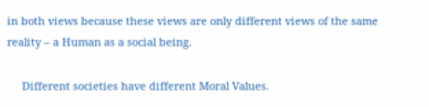in both views because these views are only different views of the same reality – a Human as a social being.

     Different societies have different Moral Values.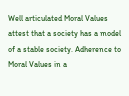Well articulated Moral Values attest that a society has a model of a stable society. Adherence to Moral Values in a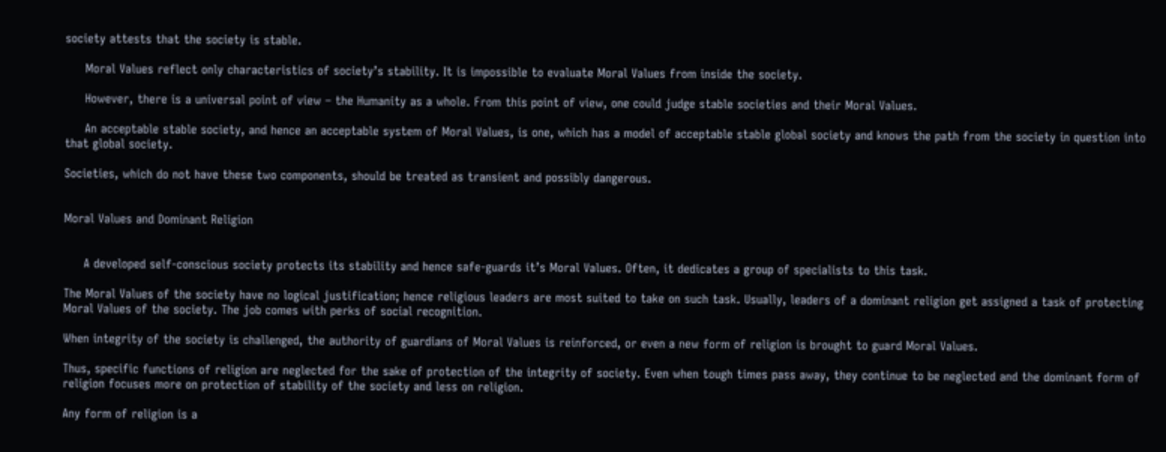society attests that the society is stable.

     Moral Values reflect only characteristics of society’s stability. It is impossible to evaluate Moral Values from inside the society.

     However, there is a universal point of view – the Humanity as a whole. From this point of view, one could judge stable societies and their Moral Values.

     An acceptable stable society, and hence an acceptable system of Moral Values, is one, which has a model of acceptable stable global society and knows the path from the society in question into that global society.

Societies, which do not have these two components, should be treated as transient and possibly dangerous.


Moral Values and Dominant Religion


     A developed self-conscious society protects its stability and hence safe-guards it’s Moral Values. Often, it dedicates a group of specialists to this task.

The Moral Values of the society have no logical justification; hence religious leaders are most suited to take on such task. Usually, leaders of a dominant religion get assigned a task of protecting Moral Values of the society. The job comes with perks of social recognition.

When integrity of the society is challenged, the authority of guardians of Moral Values is reinforced, or even a new form of religion is brought to guard Moral Values.

Thus, specific functions of religion are neglected for the sake of protection of the integrity of society. Even when tough times pass away, they continue to be neglected and the dominant form of religion focuses more on protection of stability of the society and less on religion.

Any form of religion is a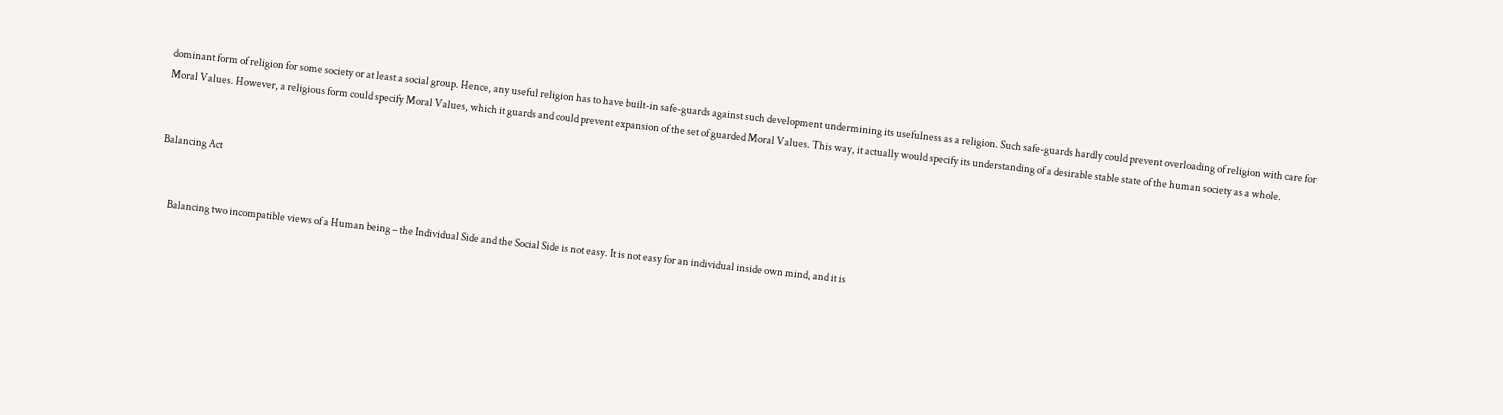dominant form of religion for some society or at least a social group. Hence, any useful religion has to have built-in safe-guards against such development undermining its usefulness as a religion. Such safe-guards hardly could prevent overloading of religion with care for Moral Values. However, a religious form could specify Moral Values, which it guards and could prevent expansion of the set of guarded Moral Values. This way, it actually would specify its understanding of a desirable stable state of the human society as a whole.


Balancing Act


     Balancing two incompatible views of a Human being – the Individual Side and the Social Side is not easy. It is not easy for an individual inside own mind, and it is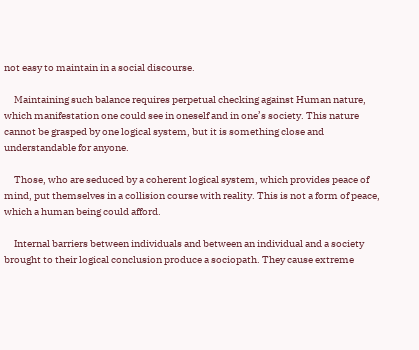not easy to maintain in a social discourse.

     Maintaining such balance requires perpetual checking against Human nature, which manifestation one could see in oneself and in one’s society. This nature cannot be grasped by one logical system, but it is something close and understandable for anyone.

     Those, who are seduced by a coherent logical system, which provides peace of mind, put themselves in a collision course with reality. This is not a form of peace, which a human being could afford.

     Internal barriers between individuals and between an individual and a society brought to their logical conclusion produce a sociopath. They cause extreme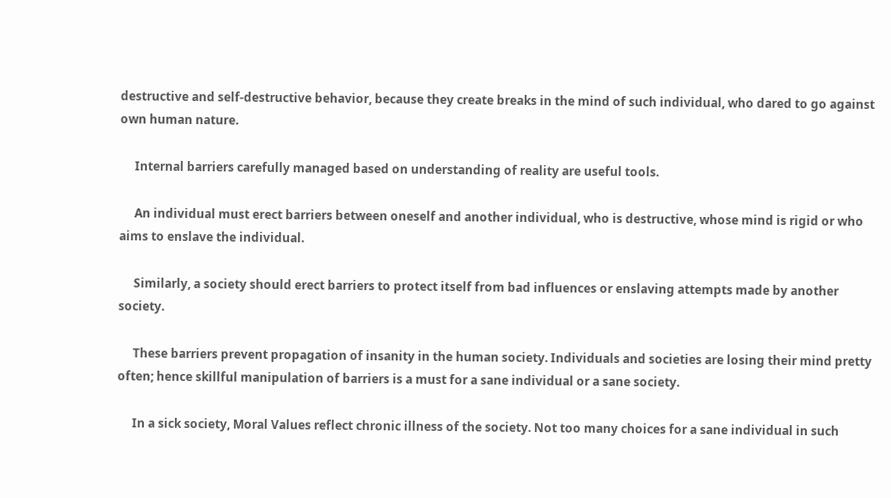destructive and self-destructive behavior, because they create breaks in the mind of such individual, who dared to go against own human nature.

     Internal barriers carefully managed based on understanding of reality are useful tools.

     An individual must erect barriers between oneself and another individual, who is destructive, whose mind is rigid or who aims to enslave the individual.

     Similarly, a society should erect barriers to protect itself from bad influences or enslaving attempts made by another society.

     These barriers prevent propagation of insanity in the human society. Individuals and societies are losing their mind pretty often; hence skillful manipulation of barriers is a must for a sane individual or a sane society.

     In a sick society, Moral Values reflect chronic illness of the society. Not too many choices for a sane individual in such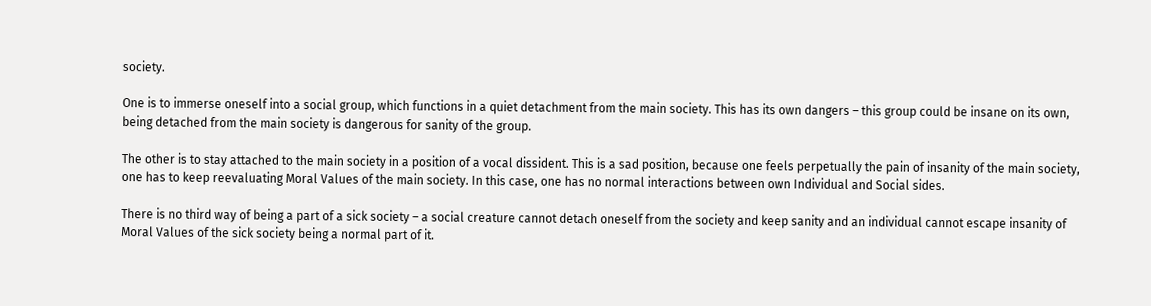society.

One is to immerse oneself into a social group, which functions in a quiet detachment from the main society. This has its own dangers – this group could be insane on its own, being detached from the main society is dangerous for sanity of the group.

The other is to stay attached to the main society in a position of a vocal dissident. This is a sad position, because one feels perpetually the pain of insanity of the main society, one has to keep reevaluating Moral Values of the main society. In this case, one has no normal interactions between own Individual and Social sides.

There is no third way of being a part of a sick society – a social creature cannot detach oneself from the society and keep sanity and an individual cannot escape insanity of Moral Values of the sick society being a normal part of it.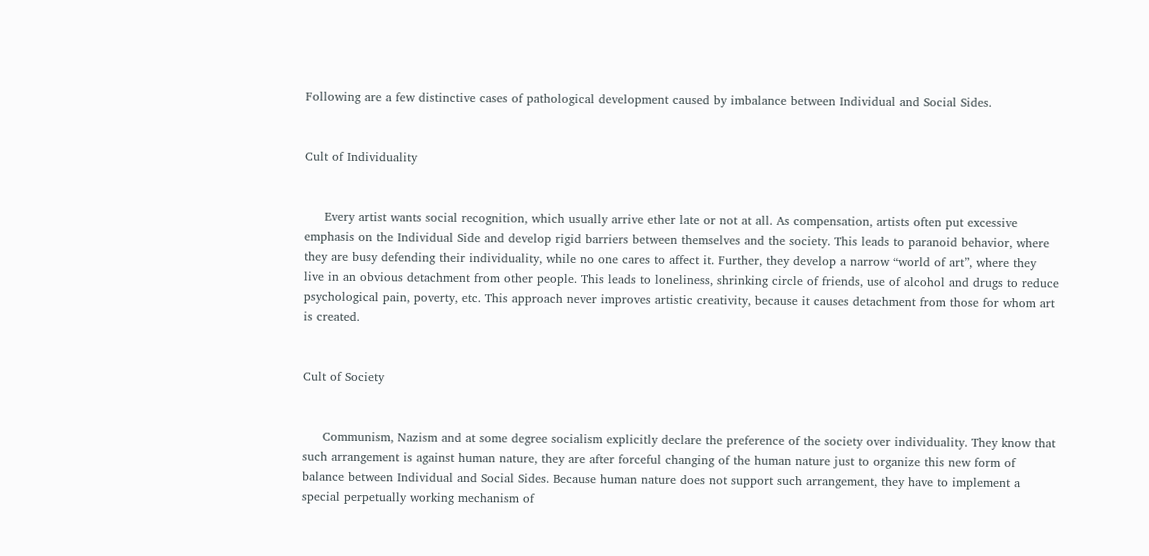Following are a few distinctive cases of pathological development caused by imbalance between Individual and Social Sides.


Cult of Individuality


     Every artist wants social recognition, which usually arrive ether late or not at all. As compensation, artists often put excessive emphasis on the Individual Side and develop rigid barriers between themselves and the society. This leads to paranoid behavior, where they are busy defending their individuality, while no one cares to affect it. Further, they develop a narrow “world of art”, where they live in an obvious detachment from other people. This leads to loneliness, shrinking circle of friends, use of alcohol and drugs to reduce psychological pain, poverty, etc. This approach never improves artistic creativity, because it causes detachment from those for whom art is created.


Cult of Society


     Communism, Nazism and at some degree socialism explicitly declare the preference of the society over individuality. They know that such arrangement is against human nature, they are after forceful changing of the human nature just to organize this new form of balance between Individual and Social Sides. Because human nature does not support such arrangement, they have to implement a special perpetually working mechanism of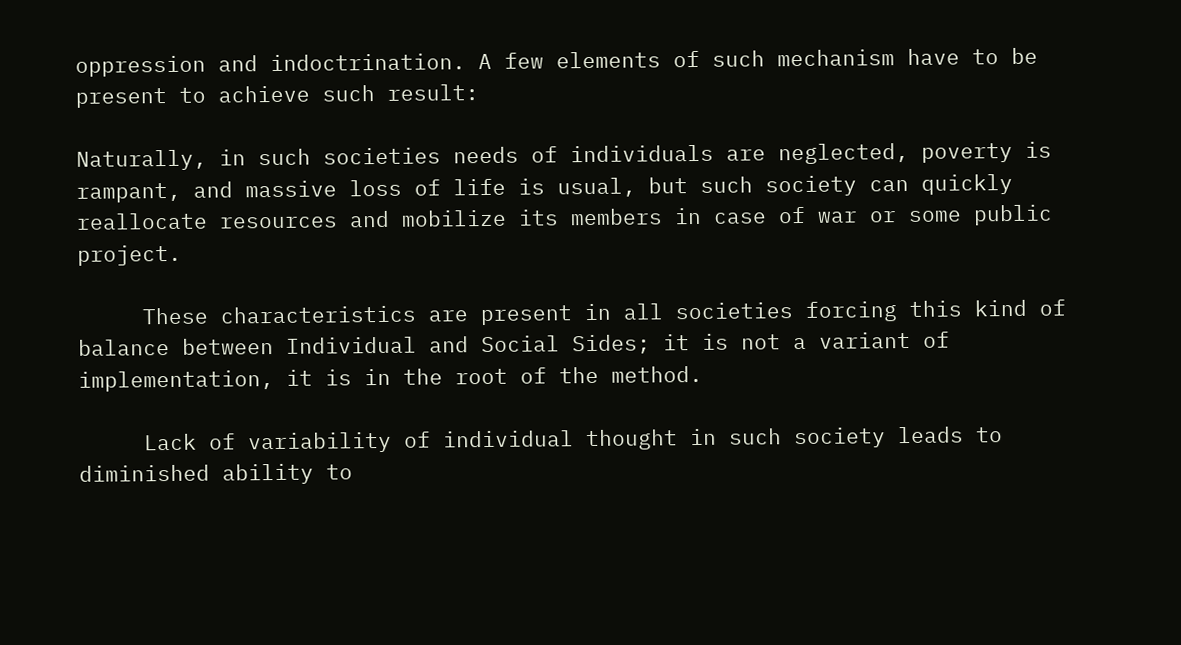oppression and indoctrination. A few elements of such mechanism have to be present to achieve such result:

Naturally, in such societies needs of individuals are neglected, poverty is rampant, and massive loss of life is usual, but such society can quickly reallocate resources and mobilize its members in case of war or some public project.

     These characteristics are present in all societies forcing this kind of balance between Individual and Social Sides; it is not a variant of implementation, it is in the root of the method.

     Lack of variability of individual thought in such society leads to diminished ability to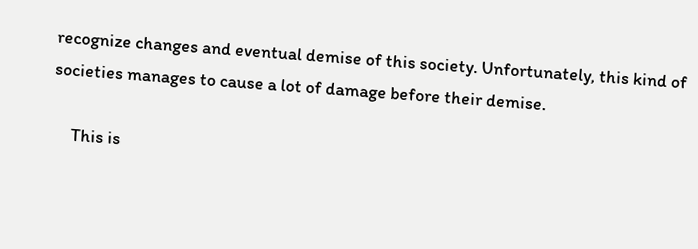recognize changes and eventual demise of this society. Unfortunately, this kind of societies manages to cause a lot of damage before their demise.

     This is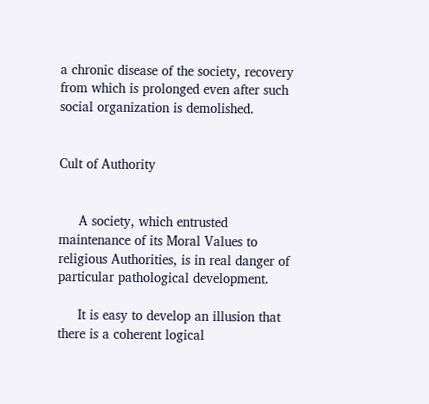a chronic disease of the society, recovery from which is prolonged even after such social organization is demolished.


Cult of Authority


     A society, which entrusted maintenance of its Moral Values to religious Authorities, is in real danger of particular pathological development.

     It is easy to develop an illusion that there is a coherent logical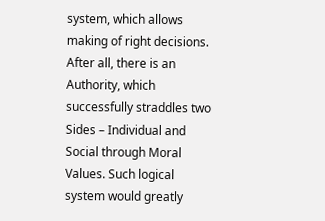system, which allows making of right decisions. After all, there is an Authority, which successfully straddles two Sides – Individual and Social through Moral Values. Such logical system would greatly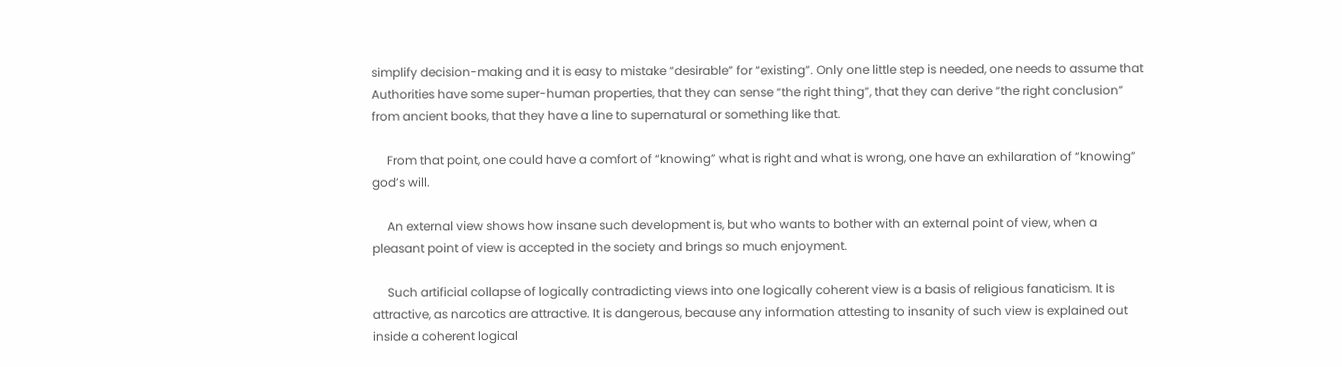simplify decision-making and it is easy to mistake “desirable” for “existing”. Only one little step is needed, one needs to assume that Authorities have some super-human properties, that they can sense “the right thing”, that they can derive “the right conclusion” from ancient books, that they have a line to supernatural or something like that.

     From that point, one could have a comfort of “knowing” what is right and what is wrong, one have an exhilaration of “knowing” god’s will.

     An external view shows how insane such development is, but who wants to bother with an external point of view, when a pleasant point of view is accepted in the society and brings so much enjoyment.

     Such artificial collapse of logically contradicting views into one logically coherent view is a basis of religious fanaticism. It is attractive, as narcotics are attractive. It is dangerous, because any information attesting to insanity of such view is explained out inside a coherent logical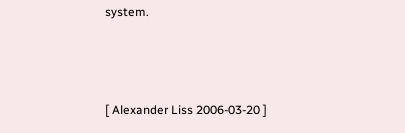system.



[ Alexander Liss 2006-03-20 ]